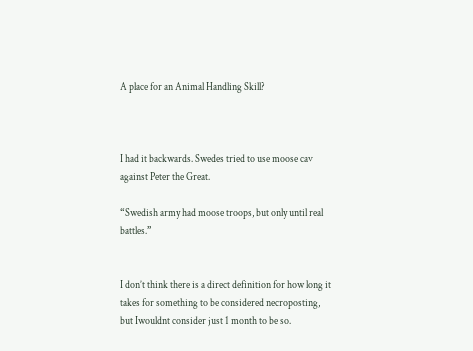A place for an Animal Handling Skill?



I had it backwards. Swedes tried to use moose cav against Peter the Great.

“Swedish army had moose troops, but only until real battles.”


I don’t think there is a direct definition for how long it takes for something to be considered necroposting, but Iwouldnt consider just 1 month to be so.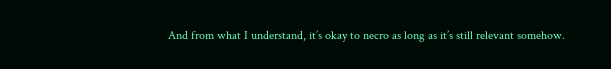And from what I understand, it’s okay to necro as long as it’s still relevant somehow.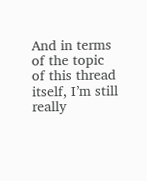And in terms of the topic of this thread itself, I’m still really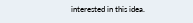interested in this idea.